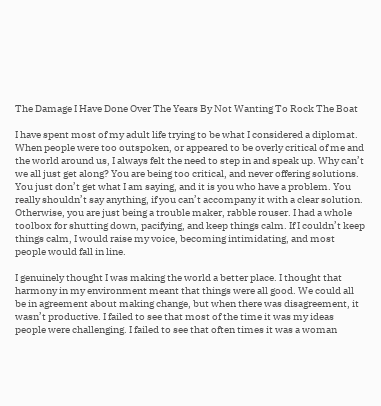The Damage I Have Done Over The Years By Not Wanting To Rock The Boat

I have spent most of my adult life trying to be what I considered a diplomat. When people were too outspoken, or appeared to be overly critical of me and the world around us, I always felt the need to step in and speak up. Why can’t we all just get along? You are being too critical, and never offering solutions. You just don’t get what I am saying, and it is you who have a problem. You really shouldn’t say anything, if you can’t accompany it with a clear solution. Otherwise, you are just being a trouble maker, rabble rouser. I had a whole toolbox for shutting down, pacifying, and keep things calm. If I couldn’t keep things calm, I would raise my voice, becoming intimidating, and most people would fall in line.

I genuinely thought I was making the world a better place. I thought that harmony in my environment meant that things were all good. We could all be in agreement about making change, but when there was disagreement, it wasn’t productive. I failed to see that most of the time it was my ideas people were challenging. I failed to see that often times it was a woman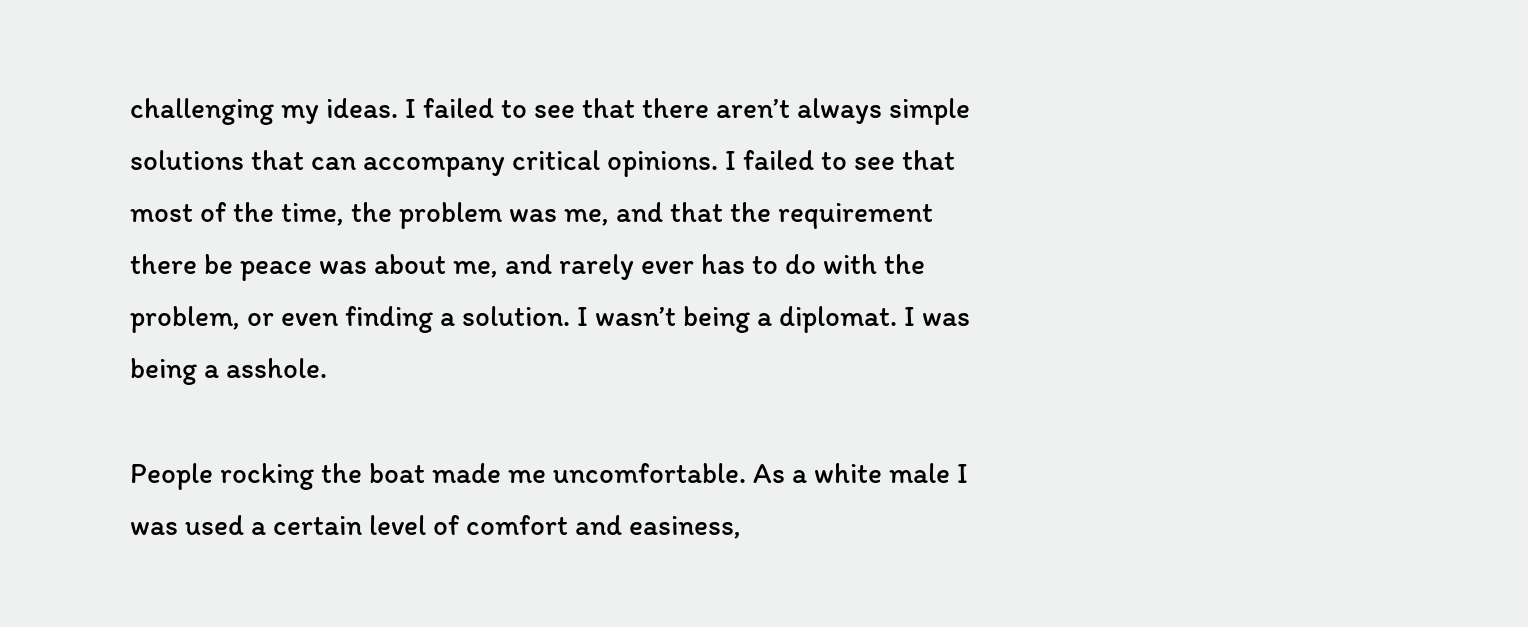challenging my ideas. I failed to see that there aren’t always simple solutions that can accompany critical opinions. I failed to see that most of the time, the problem was me, and that the requirement there be peace was about me, and rarely ever has to do with the problem, or even finding a solution. I wasn’t being a diplomat. I was being a asshole.

People rocking the boat made me uncomfortable. As a white male I was used a certain level of comfort and easiness,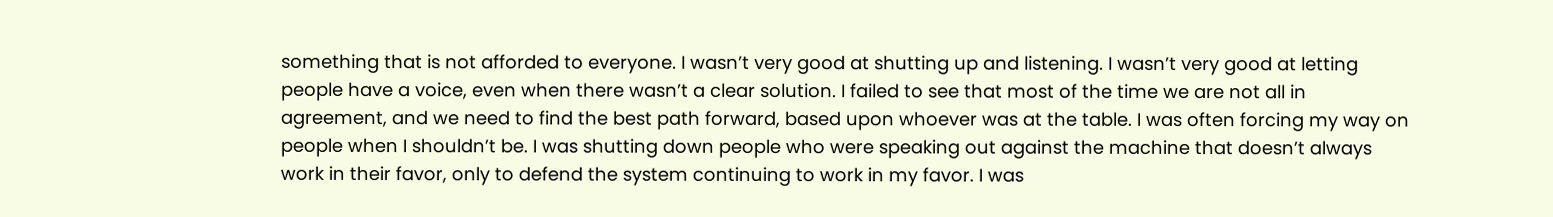something that is not afforded to everyone. I wasn’t very good at shutting up and listening. I wasn’t very good at letting people have a voice, even when there wasn’t a clear solution. I failed to see that most of the time we are not all in agreement, and we need to find the best path forward, based upon whoever was at the table. I was often forcing my way on people when I shouldn’t be. I was shutting down people who were speaking out against the machine that doesn’t always work in their favor, only to defend the system continuing to work in my favor. I was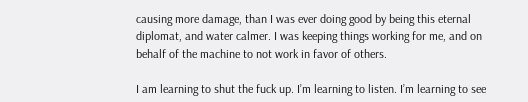causing more damage, than I was ever doing good by being this eternal diplomat, and water calmer. I was keeping things working for me, and on behalf of the machine to not work in favor of others.

I am learning to shut the fuck up. I’m learning to listen. I’m learning to see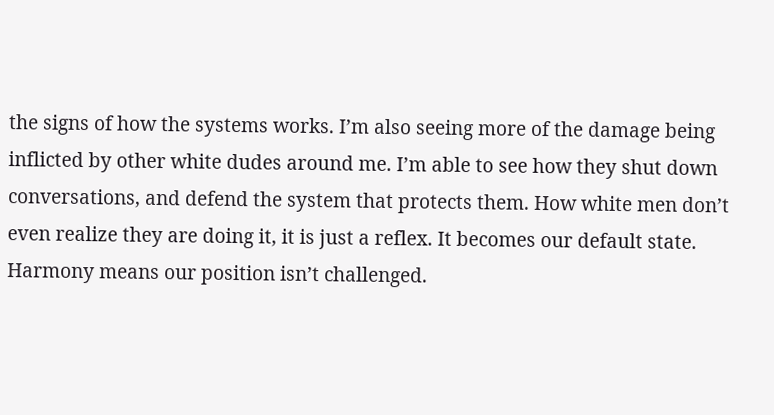the signs of how the systems works. I’m also seeing more of the damage being inflicted by other white dudes around me. I’m able to see how they shut down conversations, and defend the system that protects them. How white men don’t even realize they are doing it, it is just a reflex. It becomes our default state. Harmony means our position isn’t challenged.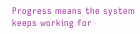Progress means the system keeps working for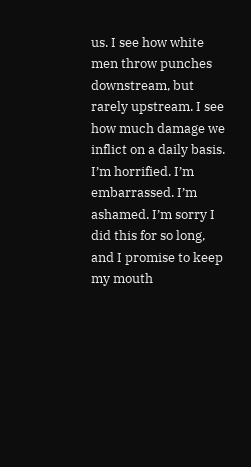us. I see how white men throw punches downstream, but rarely upstream. I see how much damage we inflict on a daily basis. I’m horrified. I’m embarrassed. I’m ashamed. I’m sorry I did this for so long, and I promise to keep my mouth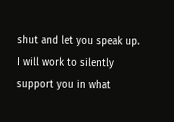shut and let you speak up. I will work to silently support you in what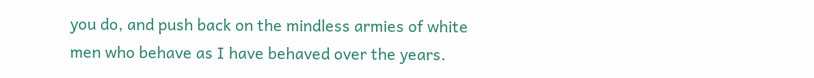you do, and push back on the mindless armies of white men who behave as I have behaved over the years.